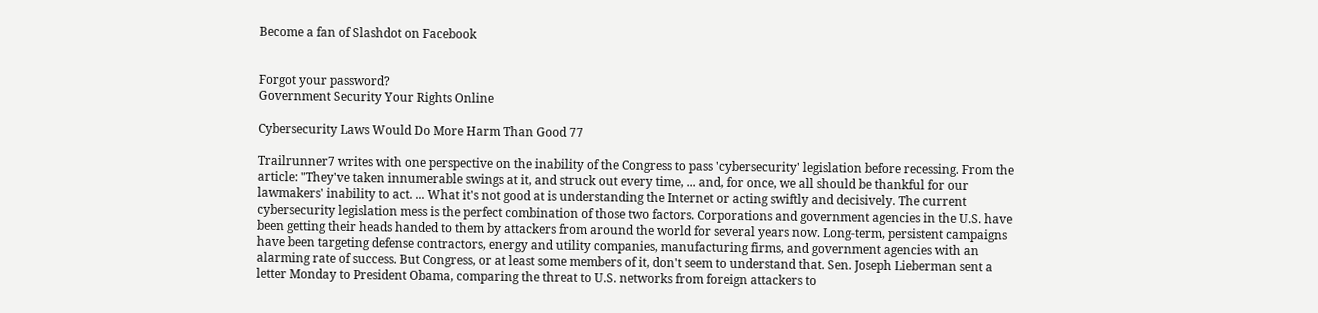Become a fan of Slashdot on Facebook


Forgot your password?
Government Security Your Rights Online

Cybersecurity Laws Would Do More Harm Than Good 77

Trailrunner7 writes with one perspective on the inability of the Congress to pass 'cybersecurity' legislation before recessing. From the article: "They've taken innumerable swings at it, and struck out every time, ... and, for once, we all should be thankful for our lawmakers' inability to act. ... What it's not good at is understanding the Internet or acting swiftly and decisively. The current cybersecurity legislation mess is the perfect combination of those two factors. Corporations and government agencies in the U.S. have been getting their heads handed to them by attackers from around the world for several years now. Long-term, persistent campaigns have been targeting defense contractors, energy and utility companies, manufacturing firms, and government agencies with an alarming rate of success. But Congress, or at least some members of it, don't seem to understand that. Sen. Joseph Lieberman sent a letter Monday to President Obama, comparing the threat to U.S. networks from foreign attackers to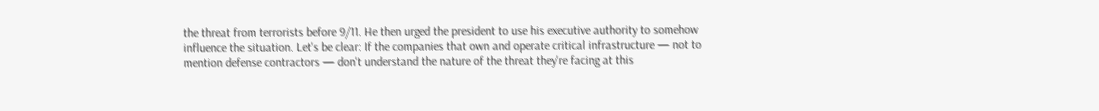the threat from terrorists before 9/11. He then urged the president to use his executive authority to somehow influence the situation. Let's be clear: If the companies that own and operate critical infrastructure — not to mention defense contractors — don't understand the nature of the threat they're facing at this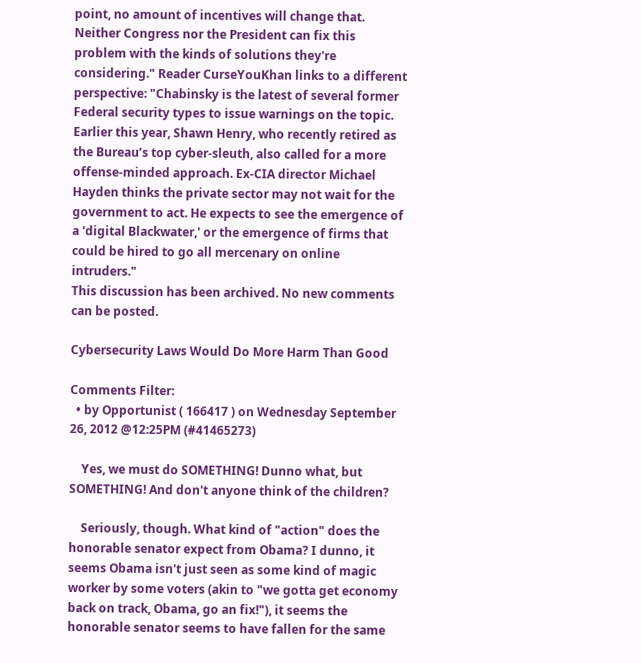point, no amount of incentives will change that. Neither Congress nor the President can fix this problem with the kinds of solutions they're considering." Reader CurseYouKhan links to a different perspective: "Chabinsky is the latest of several former Federal security types to issue warnings on the topic. Earlier this year, Shawn Henry, who recently retired as the Bureau’s top cyber-sleuth, also called for a more offense-minded approach. Ex-CIA director Michael Hayden thinks the private sector may not wait for the government to act. He expects to see the emergence of a 'digital Blackwater,' or the emergence of firms that could be hired to go all mercenary on online intruders."
This discussion has been archived. No new comments can be posted.

Cybersecurity Laws Would Do More Harm Than Good

Comments Filter:
  • by Opportunist ( 166417 ) on Wednesday September 26, 2012 @12:25PM (#41465273)

    Yes, we must do SOMETHING! Dunno what, but SOMETHING! And don't anyone think of the children?

    Seriously, though. What kind of "action" does the honorable senator expect from Obama? I dunno, it seems Obama isn't just seen as some kind of magic worker by some voters (akin to "we gotta get economy back on track, Obama, go an fix!"), it seems the honorable senator seems to have fallen for the same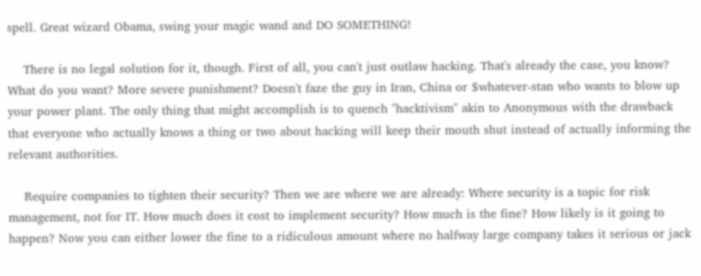spell. Great wizard Obama, swing your magic wand and DO SOMETHING!

    There is no legal solution for it, though. First of all, you can't just outlaw hacking. That's already the case, you know? What do you want? More severe punishment? Doesn't faze the guy in Iran, China or $whatever-stan who wants to blow up your power plant. The only thing that might accomplish is to quench "hacktivism" akin to Anonymous with the drawback that everyone who actually knows a thing or two about hacking will keep their mouth shut instead of actually informing the relevant authorities.

    Require companies to tighten their security? Then we are where we are already: Where security is a topic for risk management, not for IT. How much does it cost to implement security? How much is the fine? How likely is it going to happen? Now you can either lower the fine to a ridiculous amount where no halfway large company takes it serious or jack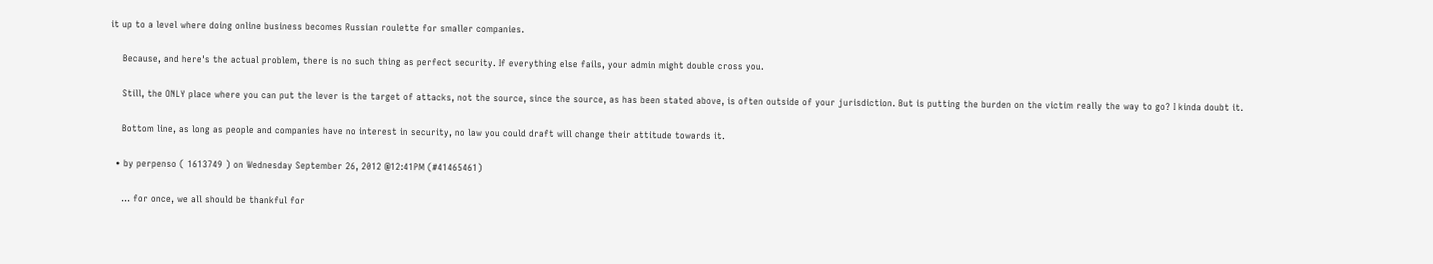it up to a level where doing online business becomes Russian roulette for smaller companies.

    Because, and here's the actual problem, there is no such thing as perfect security. If everything else fails, your admin might double cross you.

    Still, the ONLY place where you can put the lever is the target of attacks, not the source, since the source, as has been stated above, is often outside of your jurisdiction. But is putting the burden on the victim really the way to go? I kinda doubt it.

    Bottom line, as long as people and companies have no interest in security, no law you could draft will change their attitude towards it.

  • by perpenso ( 1613749 ) on Wednesday September 26, 2012 @12:41PM (#41465461)

    ... for once, we all should be thankful for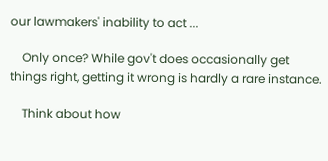our lawmakers' inability to act ...

    Only once? While gov't does occasionally get things right, getting it wrong is hardly a rare instance.

    Think about how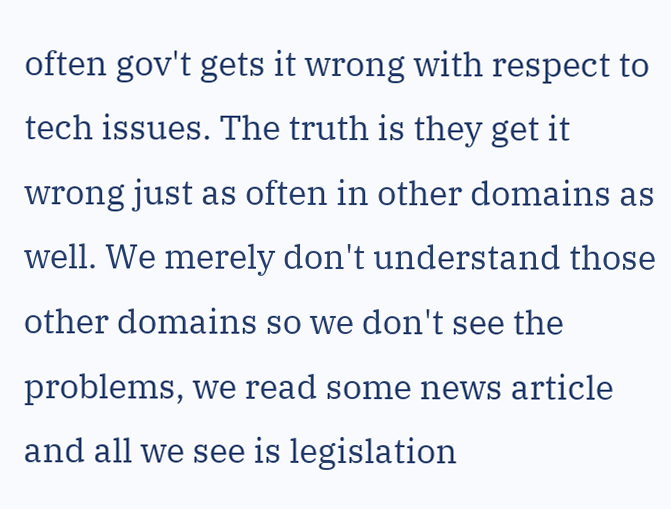often gov't gets it wrong with respect to tech issues. The truth is they get it wrong just as often in other domains as well. We merely don't understand those other domains so we don't see the problems, we read some news article and all we see is legislation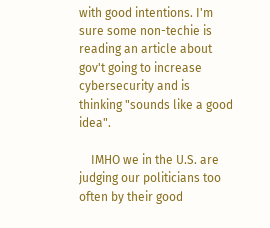with good intentions. I'm sure some non-techie is reading an article about gov't going to increase cybersecurity and is thinking "sounds like a good idea".

    IMHO we in the U.S. are judging our politicians too often by their good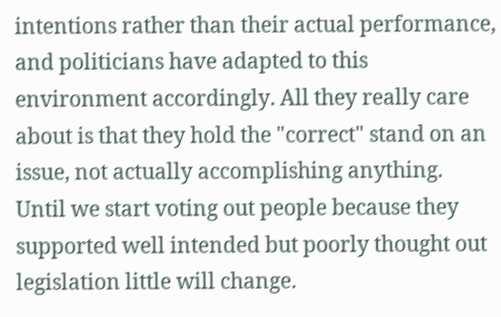intentions rather than their actual performance, and politicians have adapted to this environment accordingly. All they really care about is that they hold the "correct" stand on an issue, not actually accomplishing anything. Until we start voting out people because they supported well intended but poorly thought out legislation little will change.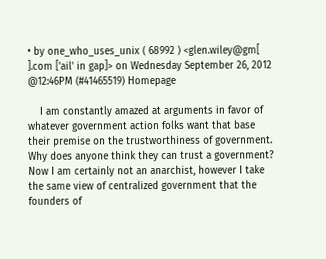• by one_who_uses_unix ( 68992 ) <glen.wiley@gm[ ].com ['ail' in gap]> on Wednesday September 26, 2012 @12:46PM (#41465519) Homepage

    I am constantly amazed at arguments in favor of whatever government action folks want that base their premise on the trustworthiness of government. Why does anyone think they can trust a government? Now I am certainly not an anarchist, however I take the same view of centralized government that the founders of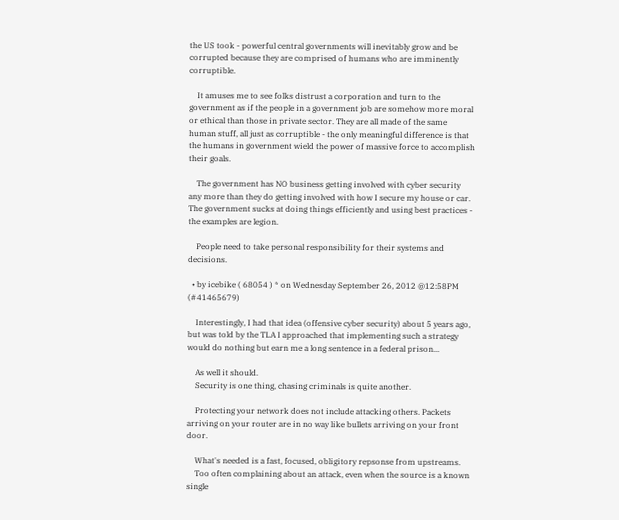the US took - powerful central governments will inevitably grow and be corrupted because they are comprised of humans who are imminently corruptible.

    It amuses me to see folks distrust a corporation and turn to the government as if the people in a government job are somehow more moral or ethical than those in private sector. They are all made of the same human stuff, all just as corruptible - the only meaningful difference is that the humans in government wield the power of massive force to accomplish their goals.

    The government has NO business getting involved with cyber security any more than they do getting involved with how I secure my house or car. The government sucks at doing things efficiently and using best practices - the examples are legion.

    People need to take personal responsibility for their systems and decisions.

  • by icebike ( 68054 ) * on Wednesday September 26, 2012 @12:58PM (#41465679)

    Interestingly, I had that idea (offensive cyber security) about 5 years ago, but was told by the TLA I approached that implementing such a strategy would do nothing but earn me a long sentence in a federal prison...

    As well it should.
    Security is one thing, chasing criminals is quite another.

    Protecting your network does not include attacking others. Packets arriving on your router are in no way like bullets arriving on your front door.

    What's needed is a fast, focused, obligitory repsonse from upstreams.
    Too often complaining about an attack, even when the source is a known single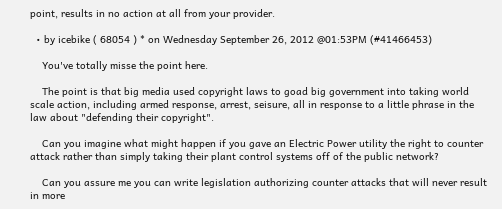point, results in no action at all from your provider.

  • by icebike ( 68054 ) * on Wednesday September 26, 2012 @01:53PM (#41466453)

    You've totally misse the point here.

    The point is that big media used copyright laws to goad big government into taking world scale action, including armed response, arrest, seisure, all in response to a little phrase in the law about "defending their copyright".

    Can you imagine what might happen if you gave an Electric Power utility the right to counter attack rather than simply taking their plant control systems off of the public network?

    Can you assure me you can write legislation authorizing counter attacks that will never result in more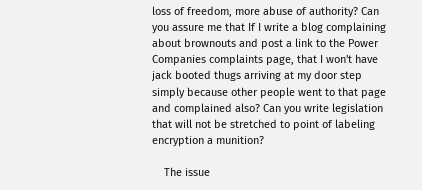loss of freedom, more abuse of authority? Can you assure me that If I write a blog complaining about brownouts and post a link to the Power Companies complaints page, that I won't have jack booted thugs arriving at my door step simply because other people went to that page and complained also? Can you write legislation that will not be stretched to point of labeling encryption a munition?

    The issue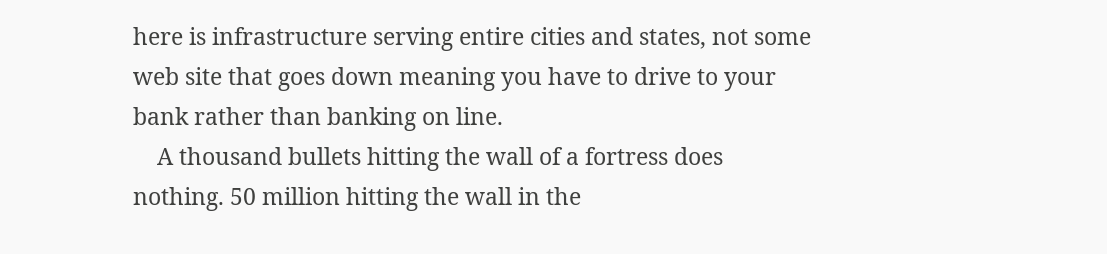here is infrastructure serving entire cities and states, not some web site that goes down meaning you have to drive to your bank rather than banking on line.
    A thousand bullets hitting the wall of a fortress does nothing. 50 million hitting the wall in the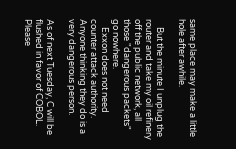same place may make a little hole after awhile.

    But the minute I unplug the router and take my oil refinery off the public network, all those "dangerous packets" go nowhere.
    Exxon does not need counter attack authority. Anyone thinking they do is a very dangerous person.

As of next Tuesday, C will be flushed in favor of COBOL. Please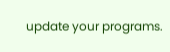update your programs.